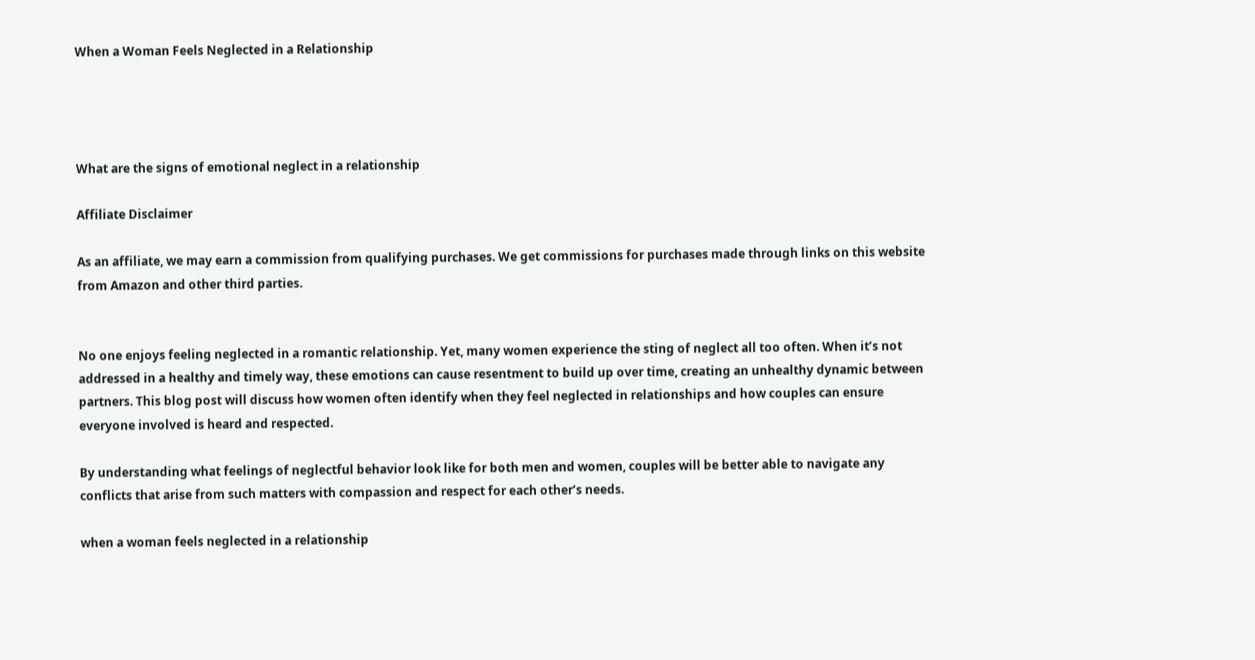When a Woman Feels Neglected in a Relationship




What are the signs of emotional neglect in a relationship

Affiliate Disclaimer

As an affiliate, we may earn a commission from qualifying purchases. We get commissions for purchases made through links on this website from Amazon and other third parties.


No one enjoys feeling neglected in a romantic relationship. Yet, many women experience the sting of neglect all too often. When it’s not addressed in a healthy and timely way, these emotions can cause resentment to build up over time, creating an unhealthy dynamic between partners. This blog post will discuss how women often identify when they feel neglected in relationships and how couples can ensure everyone involved is heard and respected.

By understanding what feelings of neglectful behavior look like for both men and women, couples will be better able to navigate any conflicts that arise from such matters with compassion and respect for each other’s needs.

when a woman feels neglected in a relationship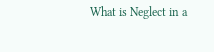What is Neglect in a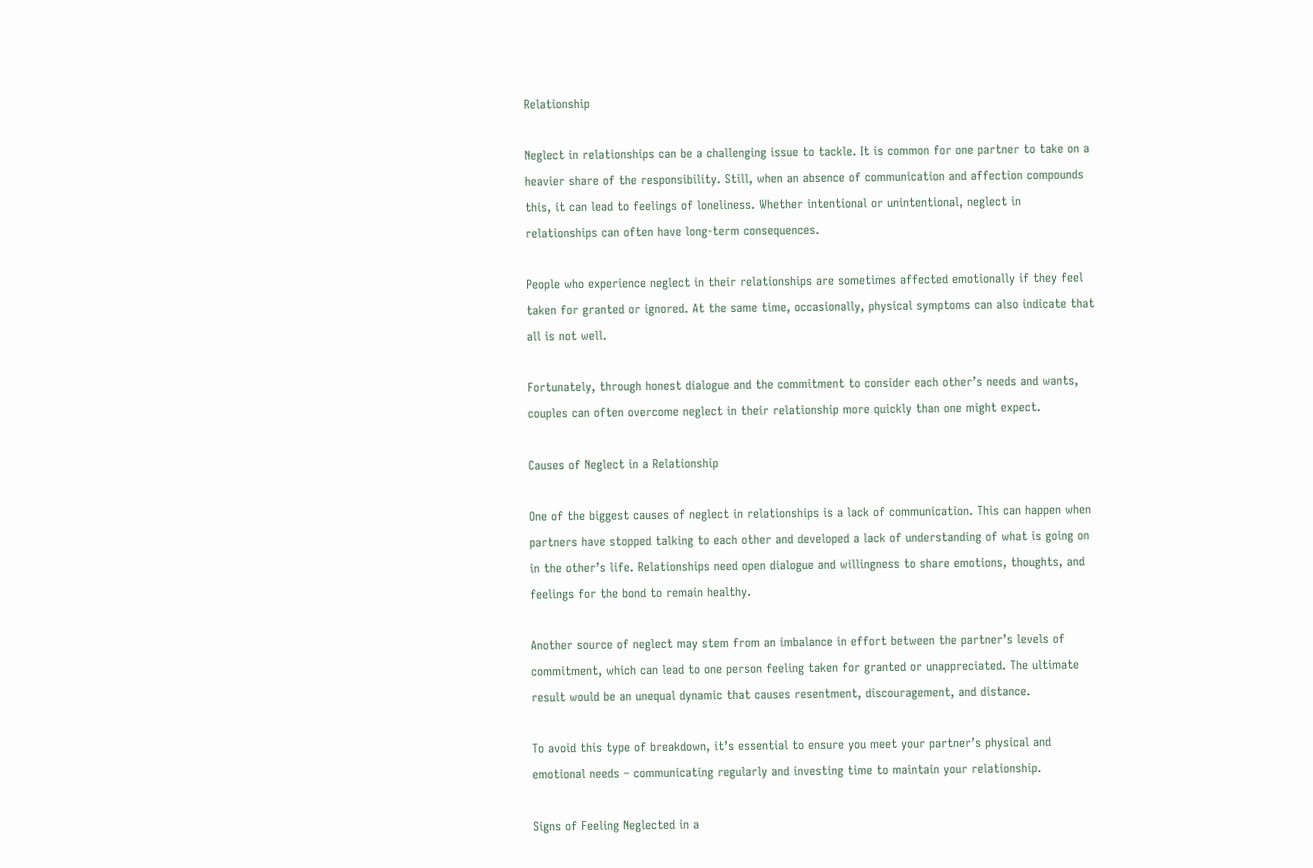Relationship

Neglect in relationships can be a challenging issue to tackle. It is common for one partner to take on a heavier share of the responsibility. Still, when an absence of communication and affection compounds this, it can lead to feelings of loneliness. Whether intentional or unintentional, neglect in relationships can often have long-term consequences.

People who experience neglect in their relationships are sometimes affected emotionally if they feel taken for granted or ignored. At the same time, occasionally, physical symptoms can also indicate that all is not well.

Fortunately, through honest dialogue and the commitment to consider each other’s needs and wants, couples can often overcome neglect in their relationship more quickly than one might expect.

Causes of Neglect in a Relationship

One of the biggest causes of neglect in relationships is a lack of communication. This can happen when partners have stopped talking to each other and developed a lack of understanding of what is going on in the other’s life. Relationships need open dialogue and willingness to share emotions, thoughts, and feelings for the bond to remain healthy.

Another source of neglect may stem from an imbalance in effort between the partner’s levels of commitment, which can lead to one person feeling taken for granted or unappreciated. The ultimate result would be an unequal dynamic that causes resentment, discouragement, and distance.

To avoid this type of breakdown, it’s essential to ensure you meet your partner’s physical and emotional needs – communicating regularly and investing time to maintain your relationship.

Signs of Feeling Neglected in a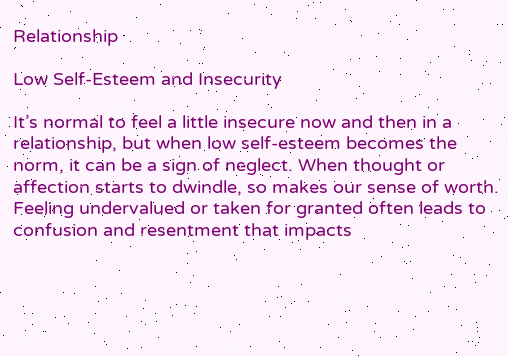Relationship

Low Self-Esteem and Insecurity

It’s normal to feel a little insecure now and then in a relationship, but when low self-esteem becomes the norm, it can be a sign of neglect. When thought or affection starts to dwindle, so makes our sense of worth. Feeling undervalued or taken for granted often leads to confusion and resentment that impacts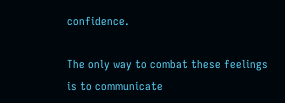confidence.

The only way to combat these feelings is to communicate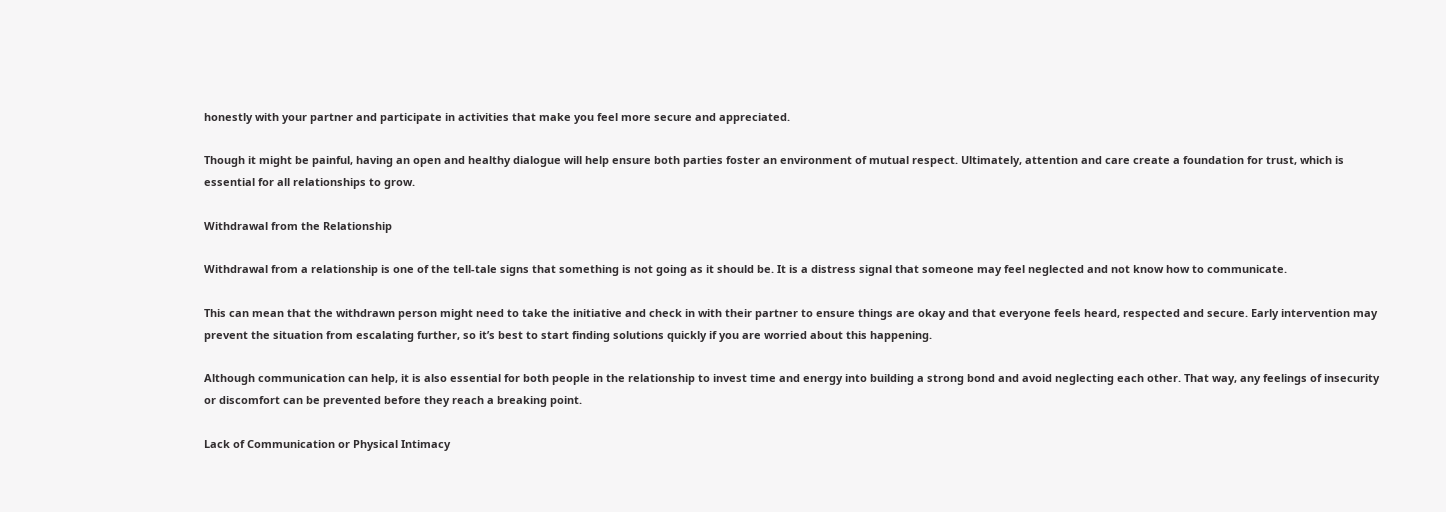honestly with your partner and participate in activities that make you feel more secure and appreciated.

Though it might be painful, having an open and healthy dialogue will help ensure both parties foster an environment of mutual respect. Ultimately, attention and care create a foundation for trust, which is essential for all relationships to grow.

Withdrawal from the Relationship

Withdrawal from a relationship is one of the tell-tale signs that something is not going as it should be. It is a distress signal that someone may feel neglected and not know how to communicate.

This can mean that the withdrawn person might need to take the initiative and check in with their partner to ensure things are okay and that everyone feels heard, respected and secure. Early intervention may prevent the situation from escalating further, so it’s best to start finding solutions quickly if you are worried about this happening.

Although communication can help, it is also essential for both people in the relationship to invest time and energy into building a strong bond and avoid neglecting each other. That way, any feelings of insecurity or discomfort can be prevented before they reach a breaking point.

Lack of Communication or Physical Intimacy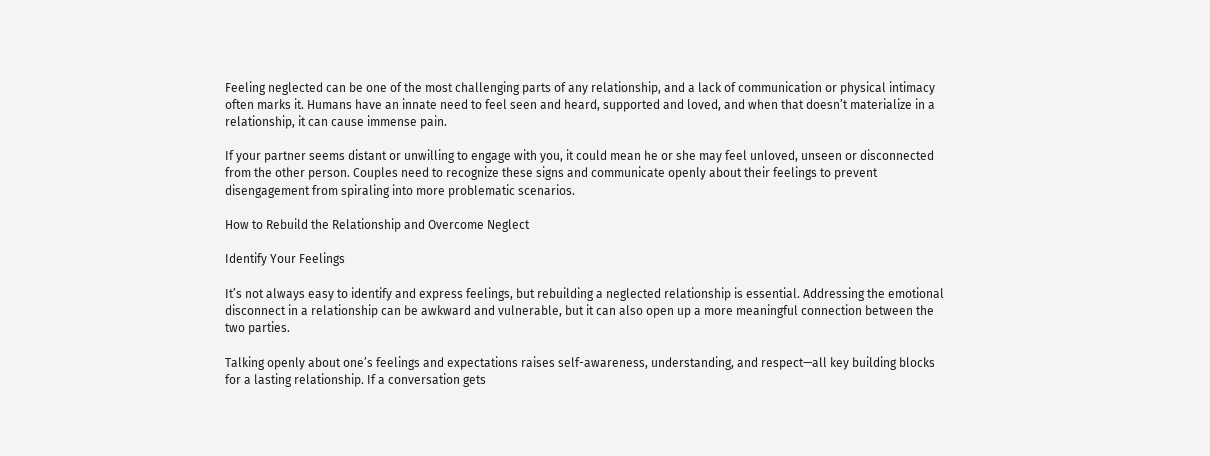Feeling neglected can be one of the most challenging parts of any relationship, and a lack of communication or physical intimacy often marks it. Humans have an innate need to feel seen and heard, supported and loved, and when that doesn’t materialize in a relationship, it can cause immense pain.

If your partner seems distant or unwilling to engage with you, it could mean he or she may feel unloved, unseen or disconnected from the other person. Couples need to recognize these signs and communicate openly about their feelings to prevent disengagement from spiraling into more problematic scenarios.

How to Rebuild the Relationship and Overcome Neglect

Identify Your Feelings

It’s not always easy to identify and express feelings, but rebuilding a neglected relationship is essential. Addressing the emotional disconnect in a relationship can be awkward and vulnerable, but it can also open up a more meaningful connection between the two parties.

Talking openly about one’s feelings and expectations raises self-awareness, understanding, and respect—all key building blocks for a lasting relationship. If a conversation gets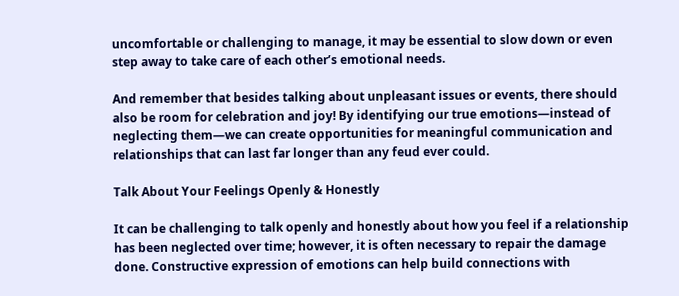uncomfortable or challenging to manage, it may be essential to slow down or even step away to take care of each other’s emotional needs.

And remember that besides talking about unpleasant issues or events, there should also be room for celebration and joy! By identifying our true emotions—instead of neglecting them—we can create opportunities for meaningful communication and relationships that can last far longer than any feud ever could.

Talk About Your Feelings Openly & Honestly

It can be challenging to talk openly and honestly about how you feel if a relationship has been neglected over time; however, it is often necessary to repair the damage done. Constructive expression of emotions can help build connections with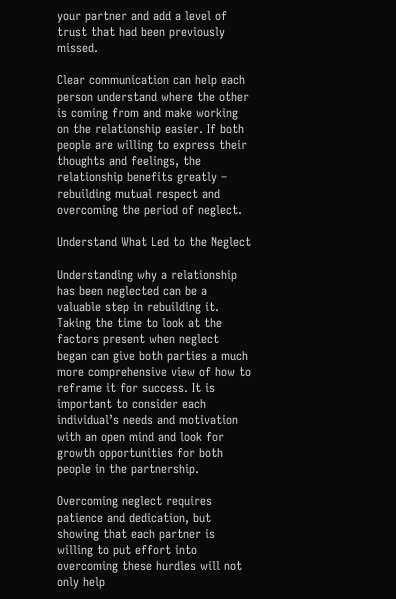your partner and add a level of trust that had been previously missed.

Clear communication can help each person understand where the other is coming from and make working on the relationship easier. If both people are willing to express their thoughts and feelings, the relationship benefits greatly – rebuilding mutual respect and overcoming the period of neglect.

Understand What Led to the Neglect

Understanding why a relationship has been neglected can be a valuable step in rebuilding it. Taking the time to look at the factors present when neglect began can give both parties a much more comprehensive view of how to reframe it for success. It is important to consider each individual’s needs and motivation with an open mind and look for growth opportunities for both people in the partnership.

Overcoming neglect requires patience and dedication, but showing that each partner is willing to put effort into overcoming these hurdles will not only help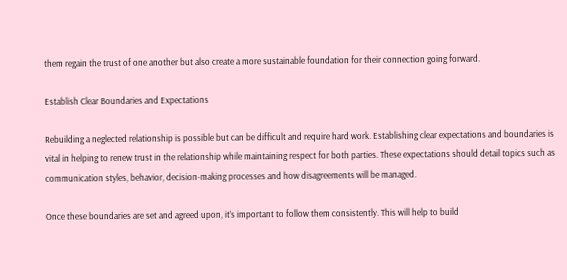them regain the trust of one another but also create a more sustainable foundation for their connection going forward.

Establish Clear Boundaries and Expectations

Rebuilding a neglected relationship is possible but can be difficult and require hard work. Establishing clear expectations and boundaries is vital in helping to renew trust in the relationship while maintaining respect for both parties. These expectations should detail topics such as communication styles, behavior, decision-making processes and how disagreements will be managed.

Once these boundaries are set and agreed upon, it’s important to follow them consistently. This will help to build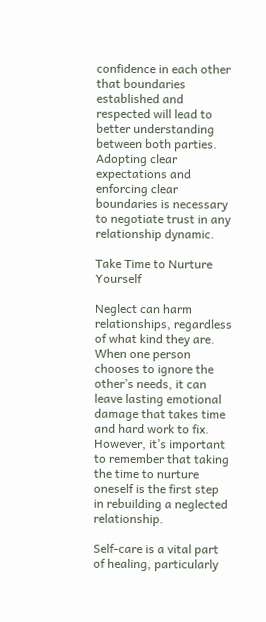confidence in each other that boundaries established and respected will lead to better understanding between both parties. Adopting clear expectations and enforcing clear boundaries is necessary to negotiate trust in any relationship dynamic.

Take Time to Nurture Yourself

Neglect can harm relationships, regardless of what kind they are. When one person chooses to ignore the other’s needs, it can leave lasting emotional damage that takes time and hard work to fix. However, it’s important to remember that taking the time to nurture oneself is the first step in rebuilding a neglected relationship.

Self-care is a vital part of healing, particularly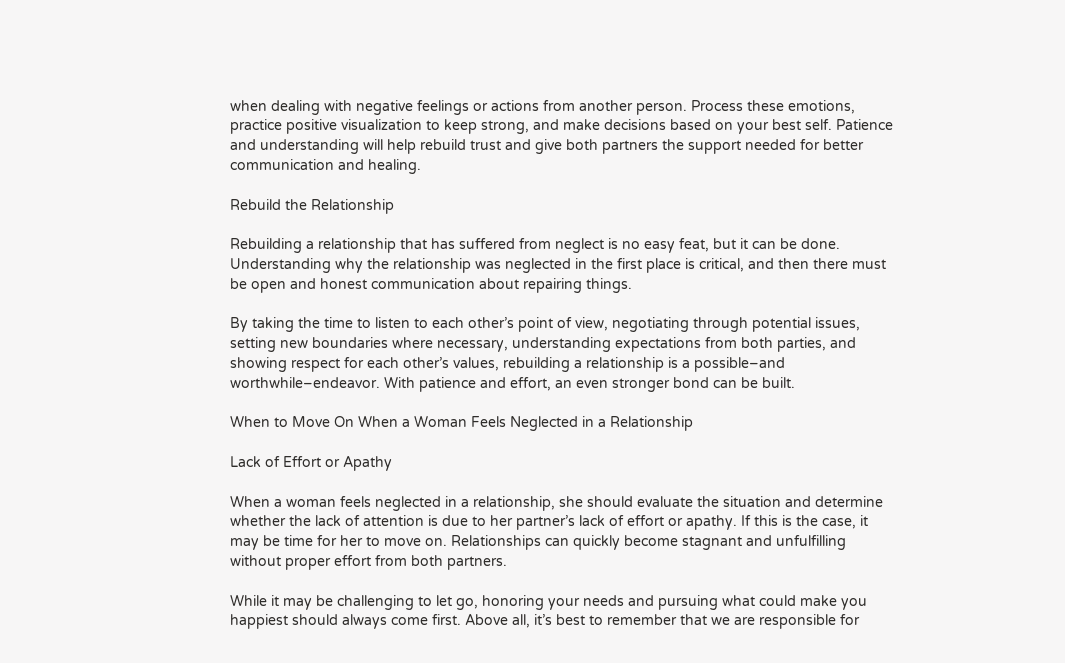when dealing with negative feelings or actions from another person. Process these emotions, practice positive visualization to keep strong, and make decisions based on your best self. Patience and understanding will help rebuild trust and give both partners the support needed for better communication and healing.

Rebuild the Relationship

Rebuilding a relationship that has suffered from neglect is no easy feat, but it can be done. Understanding why the relationship was neglected in the first place is critical, and then there must be open and honest communication about repairing things.

By taking the time to listen to each other’s point of view, negotiating through potential issues, setting new boundaries where necessary, understanding expectations from both parties, and showing respect for each other’s values, rebuilding a relationship is a possible–and worthwhile–endeavor. With patience and effort, an even stronger bond can be built.

When to Move On When a Woman Feels Neglected in a Relationship

Lack of Effort or Apathy

When a woman feels neglected in a relationship, she should evaluate the situation and determine whether the lack of attention is due to her partner’s lack of effort or apathy. If this is the case, it may be time for her to move on. Relationships can quickly become stagnant and unfulfilling without proper effort from both partners.

While it may be challenging to let go, honoring your needs and pursuing what could make you happiest should always come first. Above all, it’s best to remember that we are responsible for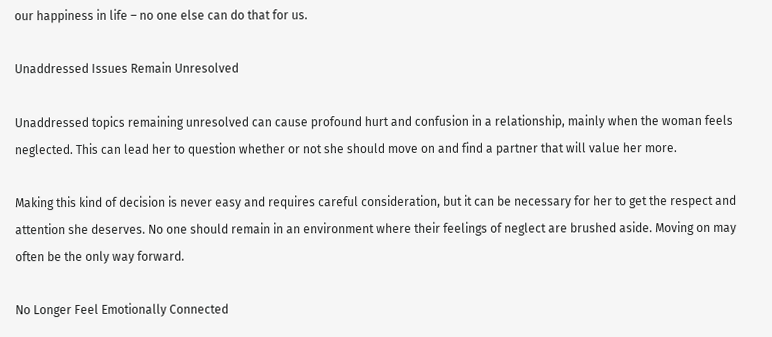our happiness in life – no one else can do that for us.

Unaddressed Issues Remain Unresolved

Unaddressed topics remaining unresolved can cause profound hurt and confusion in a relationship, mainly when the woman feels neglected. This can lead her to question whether or not she should move on and find a partner that will value her more.

Making this kind of decision is never easy and requires careful consideration, but it can be necessary for her to get the respect and attention she deserves. No one should remain in an environment where their feelings of neglect are brushed aside. Moving on may often be the only way forward.

No Longer Feel Emotionally Connected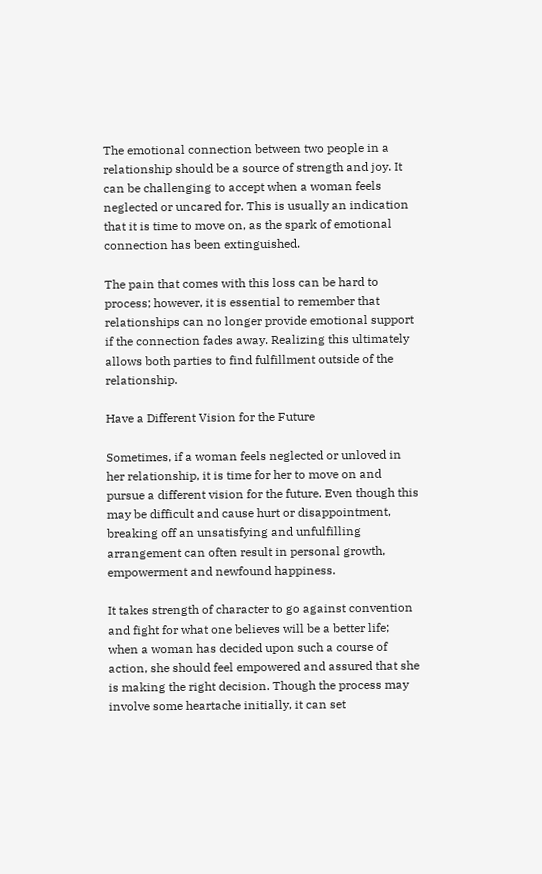The emotional connection between two people in a relationship should be a source of strength and joy. It can be challenging to accept when a woman feels neglected or uncared for. This is usually an indication that it is time to move on, as the spark of emotional connection has been extinguished.

The pain that comes with this loss can be hard to process; however, it is essential to remember that relationships can no longer provide emotional support if the connection fades away. Realizing this ultimately allows both parties to find fulfillment outside of the relationship.

Have a Different Vision for the Future

Sometimes, if a woman feels neglected or unloved in her relationship, it is time for her to move on and pursue a different vision for the future. Even though this may be difficult and cause hurt or disappointment, breaking off an unsatisfying and unfulfilling arrangement can often result in personal growth, empowerment and newfound happiness.

It takes strength of character to go against convention and fight for what one believes will be a better life; when a woman has decided upon such a course of action, she should feel empowered and assured that she is making the right decision. Though the process may involve some heartache initially, it can set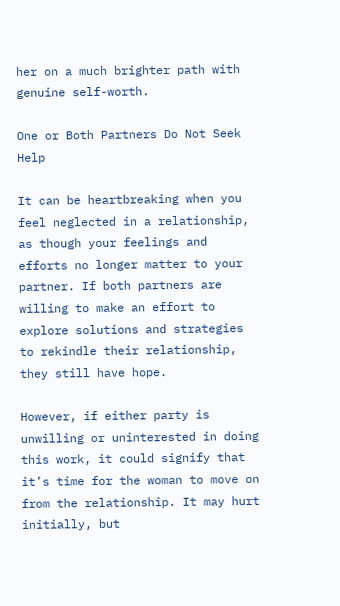her on a much brighter path with genuine self-worth.

One or Both Partners Do Not Seek Help

It can be heartbreaking when you feel neglected in a relationship, as though your feelings and efforts no longer matter to your partner. If both partners are willing to make an effort to explore solutions and strategies to rekindle their relationship, they still have hope.

However, if either party is unwilling or uninterested in doing this work, it could signify that it’s time for the woman to move on from the relationship. It may hurt initially, but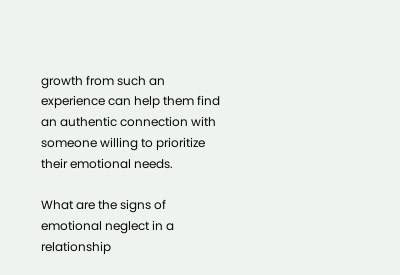growth from such an experience can help them find an authentic connection with someone willing to prioritize their emotional needs.

What are the signs of emotional neglect in a relationship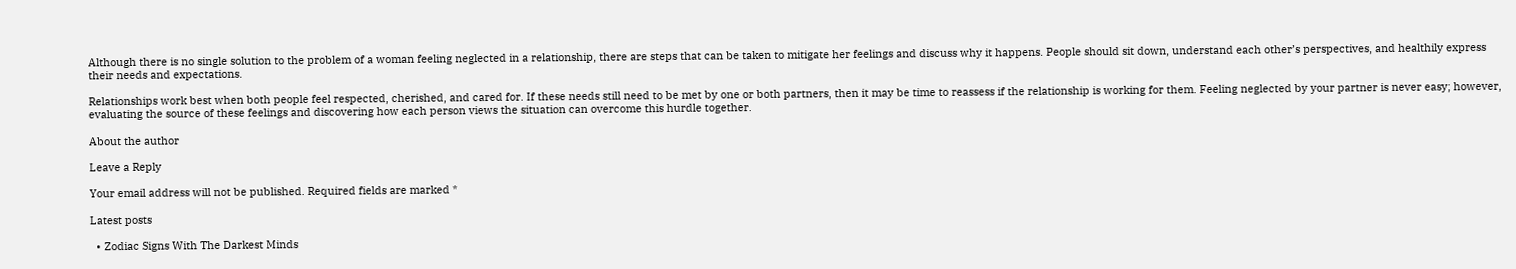Although there is no single solution to the problem of a woman feeling neglected in a relationship, there are steps that can be taken to mitigate her feelings and discuss why it happens. People should sit down, understand each other’s perspectives, and healthily express their needs and expectations.

Relationships work best when both people feel respected, cherished, and cared for. If these needs still need to be met by one or both partners, then it may be time to reassess if the relationship is working for them. Feeling neglected by your partner is never easy; however, evaluating the source of these feelings and discovering how each person views the situation can overcome this hurdle together.

About the author

Leave a Reply

Your email address will not be published. Required fields are marked *

Latest posts

  • Zodiac Signs With The Darkest Minds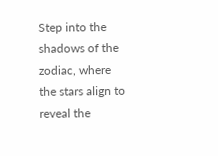Step into the shadows of the zodiac, where the stars align to reveal the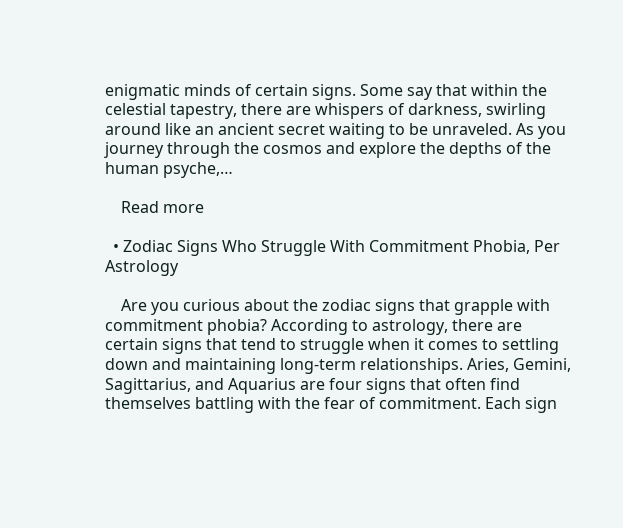enigmatic minds of certain signs. Some say that within the celestial tapestry, there are whispers of darkness, swirling around like an ancient secret waiting to be unraveled. As you journey through the cosmos and explore the depths of the human psyche,…

    Read more

  • Zodiac Signs Who Struggle With Commitment Phobia, Per Astrology

    Are you curious about the zodiac signs that grapple with commitment phobia? According to astrology, there are certain signs that tend to struggle when it comes to settling down and maintaining long-term relationships. Aries, Gemini, Sagittarius, and Aquarius are four signs that often find themselves battling with the fear of commitment. Each sign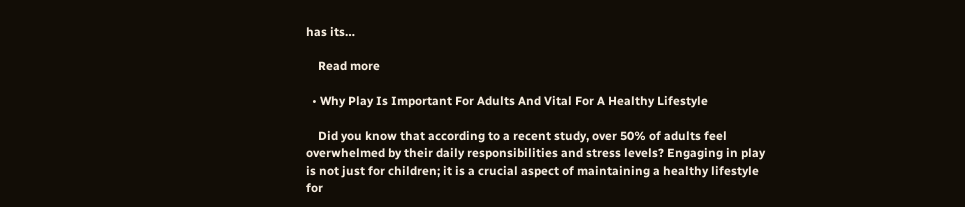has its…

    Read more

  • Why Play Is Important For Adults And Vital For A Healthy Lifestyle

    Did you know that according to a recent study, over 50% of adults feel overwhelmed by their daily responsibilities and stress levels? Engaging in play is not just for children; it is a crucial aspect of maintaining a healthy lifestyle for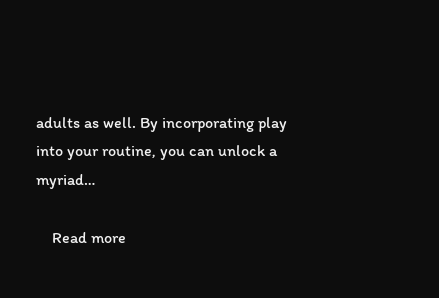adults as well. By incorporating play into your routine, you can unlock a myriad…

    Read more